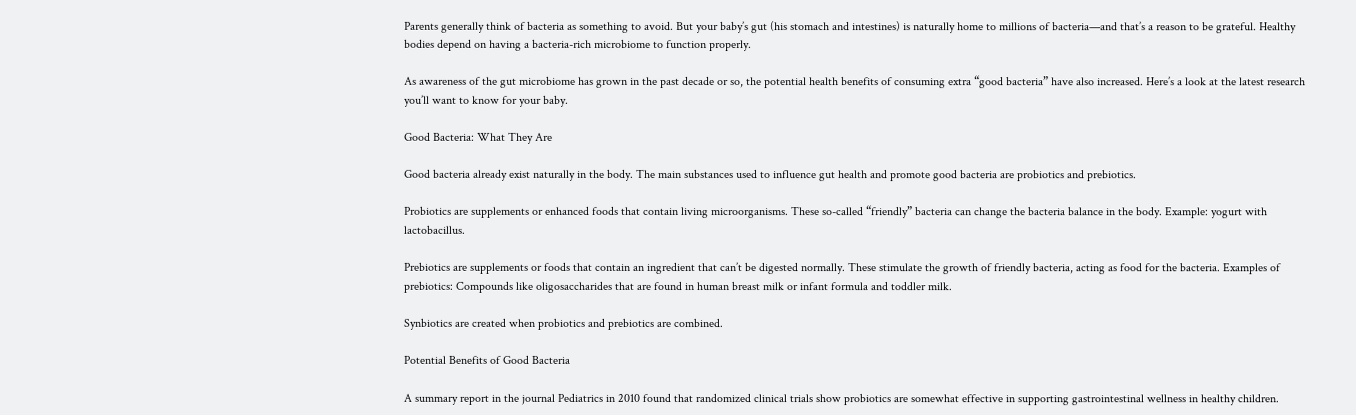Parents generally think of bacteria as something to avoid. But your baby’s gut (his stomach and intestines) is naturally home to millions of bacteria—and that’s a reason to be grateful. Healthy bodies depend on having a bacteria-rich microbiome to function properly.

As awareness of the gut microbiome has grown in the past decade or so, the potential health benefits of consuming extra “good bacteria” have also increased. Here’s a look at the latest research you’ll want to know for your baby.

Good Bacteria: What They Are

Good bacteria already exist naturally in the body. The main substances used to influence gut health and promote good bacteria are probiotics and prebiotics.

Probiotics are supplements or enhanced foods that contain living microorganisms. These so-called “friendly” bacteria can change the bacteria balance in the body. Example: yogurt with lactobacillus.

Prebiotics are supplements or foods that contain an ingredient that can’t be digested normally. These stimulate the growth of friendly bacteria, acting as food for the bacteria. Examples of prebiotics: Compounds like oligosaccharides that are found in human breast milk or infant formula and toddler milk.

Synbiotics are created when probiotics and prebiotics are combined.

Potential Benefits of Good Bacteria

A summary report in the journal Pediatrics in 2010 found that randomized clinical trials show probiotics are somewhat effective in supporting gastrointestinal wellness in healthy children.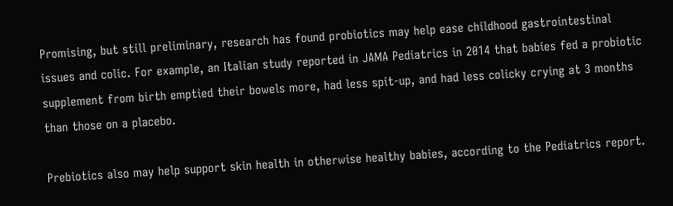Promising, but still preliminary, research has found probiotics may help ease childhood gastrointestinal issues and colic. For example, an Italian study reported in JAMA Pediatrics in 2014 that babies fed a probiotic supplement from birth emptied their bowels more, had less spit-up, and had less colicky crying at 3 months than those on a placebo.

Prebiotics also may help support skin health in otherwise healthy babies, according to the Pediatrics report.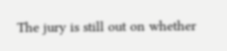The jury is still out on whether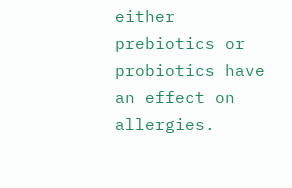either prebiotics or probiotics have an effect on allergies.